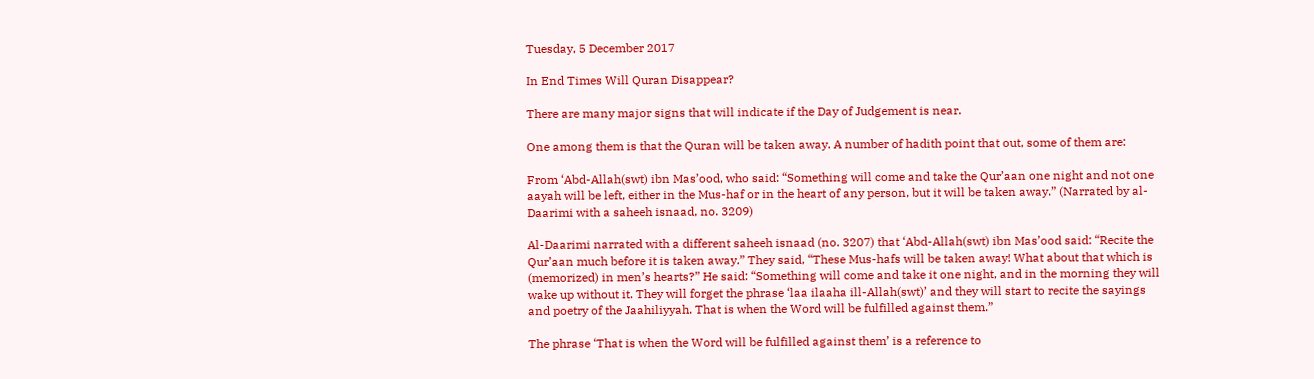Tuesday, 5 December 2017

In End Times Will Quran Disappear?

There are many major signs that will indicate if the Day of Judgement is near.

One among them is that the Quran will be taken away. A number of hadith point that out, some of them are:

From ‘Abd-Allah(swt) ibn Mas’ood, who said: “Something will come and take the Qur’aan one night and not one aayah will be left, either in the Mus-haf or in the heart of any person, but it will be taken away.” (Narrated by al-Daarimi with a saheeh isnaad, no. 3209)

Al-Daarimi narrated with a different saheeh isnaad (no. 3207) that ‘Abd-Allah(swt) ibn Mas’ood said: “Recite the Qur’aan much before it is taken away.” They said, “These Mus-hafs will be taken away! What about that which is (memorized) in men’s hearts?” He said: “Something will come and take it one night, and in the morning they will wake up without it. They will forget the phrase ‘laa ilaaha ill-Allah(swt)’ and they will start to recite the sayings and poetry of the Jaahiliyyah. That is when the Word will be fulfilled against them.”

The phrase ‘That is when the Word will be fulfilled against them’ is a reference to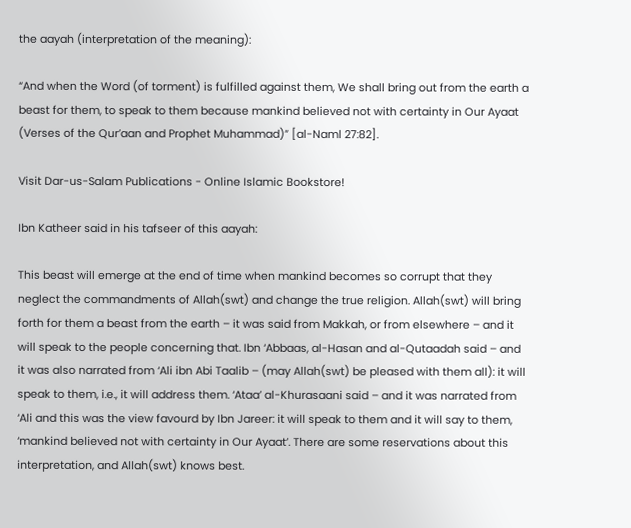the aayah (interpretation of the meaning):

“And when the Word (of torment) is fulfilled against them, We shall bring out from the earth a beast for them, to speak to them because mankind believed not with certainty in Our Ayaat (Verses of the Qur’aan and Prophet Muhammad)” [al-Naml 27:82].

Visit Dar-us-Salam Publications - Online Islamic Bookstore!

Ibn Katheer said in his tafseer of this aayah:

This beast will emerge at the end of time when mankind becomes so corrupt that they neglect the commandments of Allah(swt) and change the true religion. Allah(swt) will bring forth for them a beast from the earth – it was said from Makkah, or from elsewhere – and it will speak to the people concerning that. Ibn ‘Abbaas, al-Hasan and al-Qutaadah said – and it was also narrated from ‘Ali ibn Abi Taalib – (may Allah(swt) be pleased with them all): it will speak to them, i.e., it will address them. ‘Ataa’ al-Khurasaani said – and it was narrated from ‘Ali and this was the view favourd by Ibn Jareer: it will speak to them and it will say to them, ‘mankind believed not with certainty in Our Ayaat’. There are some reservations about this interpretation, and Allah(swt) knows best.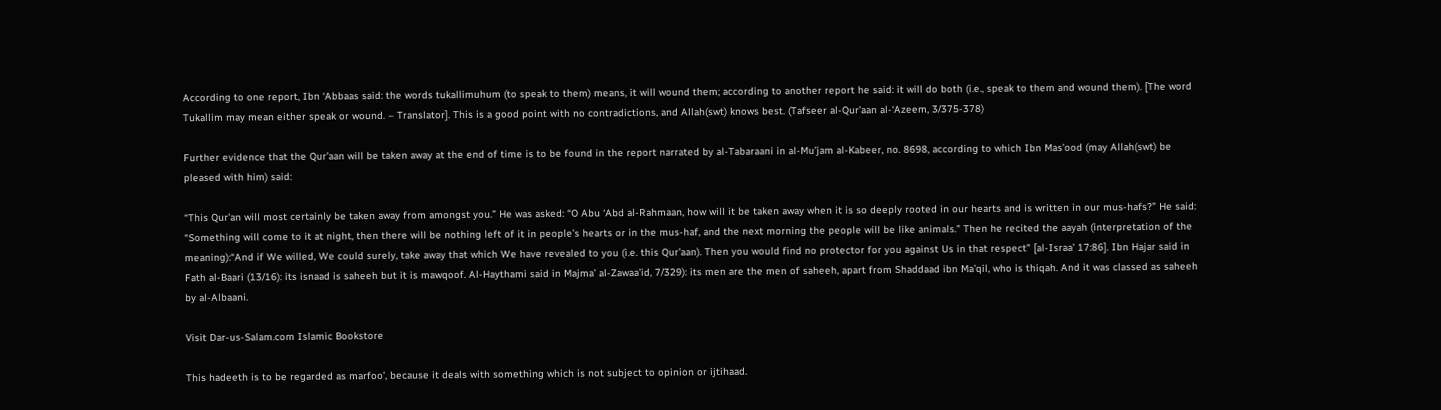According to one report, Ibn ‘Abbaas said: the words tukallimuhum (to speak to them) means, it will wound them; according to another report he said: it will do both (i.e., speak to them and wound them). [The word Tukallim may mean either speak or wound. – Translator]. This is a good point with no contradictions, and Allah(swt) knows best. (Tafseer al-Qur’aan al-‘Azeem, 3/375-378)

Further evidence that the Qur’aan will be taken away at the end of time is to be found in the report narrated by al-Tabaraani in al-Mu’jam al-Kabeer, no. 8698, according to which Ibn Mas’ood (may Allah(swt) be pleased with him) said:

“This Qur'an will most certainly be taken away from amongst you.” He was asked: “O Abu ‘Abd al-Rahmaan, how will it be taken away when it is so deeply rooted in our hearts and is written in our mus-hafs?” He said: “Something will come to it at night, then there will be nothing left of it in people’s hearts or in the mus-haf, and the next morning the people will be like animals.” Then he recited the aayah (interpretation of the meaning):“And if We willed, We could surely, take away that which We have revealed to you (i.e. this Qur’aan). Then you would find no protector for you against Us in that respect” [al-Israa’ 17:86]. Ibn Hajar said in Fath al-Baari (13/16): its isnaad is saheeh but it is mawqoof. Al-Haythami said in Majma’ al-Zawaa’id, 7/329): its men are the men of saheeh, apart from Shaddaad ibn Ma’qil, who is thiqah. And it was classed as saheeh by al-Albaani.

Visit Dar-us-Salam.com Islamic Bookstore

This hadeeth is to be regarded as marfoo’, because it deals with something which is not subject to opinion or ijtihaad.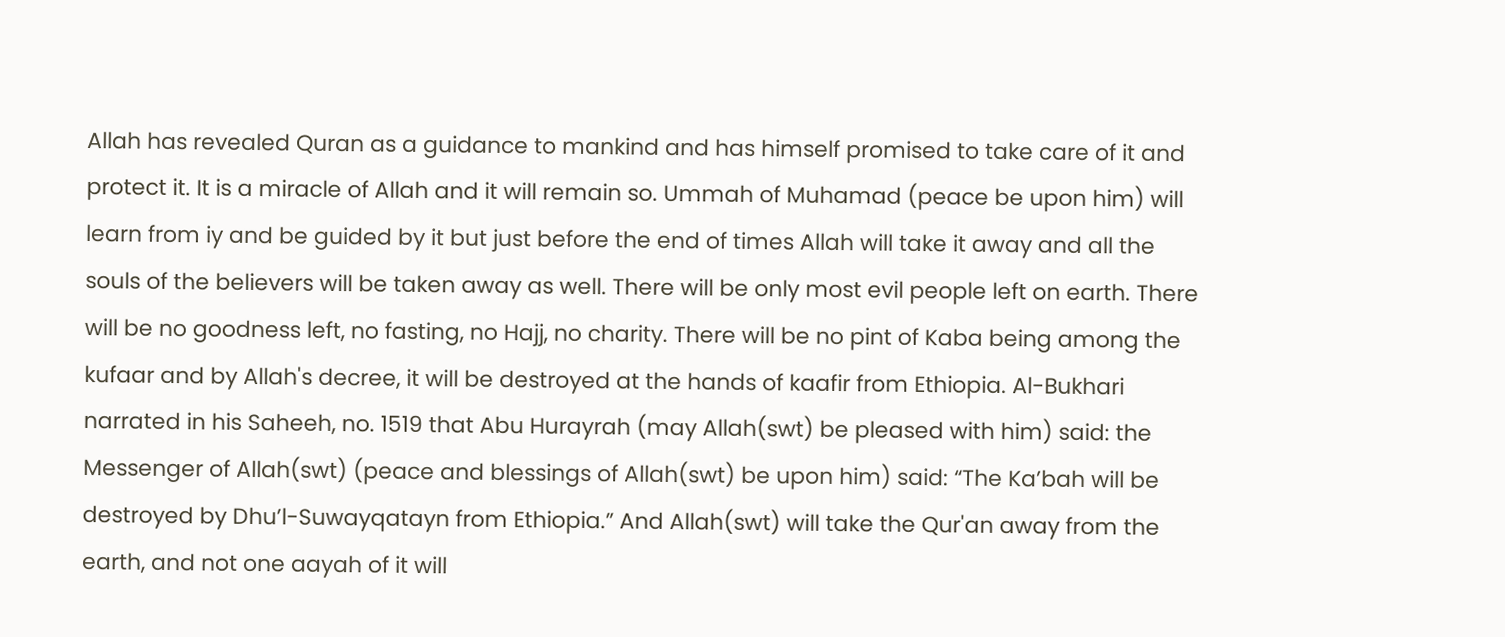Allah has revealed Quran as a guidance to mankind and has himself promised to take care of it and protect it. It is a miracle of Allah and it will remain so. Ummah of Muhamad (peace be upon him) will learn from iy and be guided by it but just before the end of times Allah will take it away and all the souls of the believers will be taken away as well. There will be only most evil people left on earth. There will be no goodness left, no fasting, no Hajj, no charity. There will be no pint of Kaba being among the kufaar and by Allah's decree, it will be destroyed at the hands of kaafir from Ethiopia. Al-Bukhari narrated in his Saheeh, no. 1519 that Abu Hurayrah (may Allah(swt) be pleased with him) said: the Messenger of Allah(swt) (peace and blessings of Allah(swt) be upon him) said: “The Ka’bah will be destroyed by Dhu’l-Suwayqatayn from Ethiopia.” And Allah(swt) will take the Qur'an away from the earth, and not one aayah of it will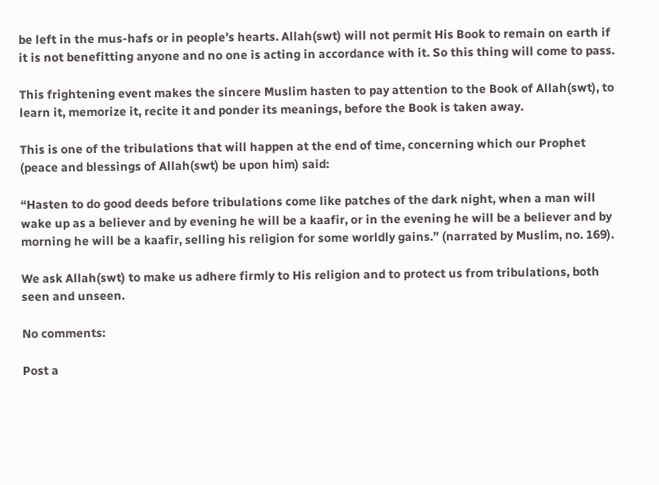be left in the mus-hafs or in people’s hearts. Allah(swt) will not permit His Book to remain on earth if it is not benefitting anyone and no one is acting in accordance with it. So this thing will come to pass.

This frightening event makes the sincere Muslim hasten to pay attention to the Book of Allah(swt), to learn it, memorize it, recite it and ponder its meanings, before the Book is taken away.

This is one of the tribulations that will happen at the end of time, concerning which our Prophet (peace and blessings of Allah(swt) be upon him) said:

“Hasten to do good deeds before tribulations come like patches of the dark night, when a man will wake up as a believer and by evening he will be a kaafir, or in the evening he will be a believer and by morning he will be a kaafir, selling his religion for some worldly gains.” (narrated by Muslim, no. 169).

We ask Allah(swt) to make us adhere firmly to His religion and to protect us from tribulations, both seen and unseen.

No comments:

Post a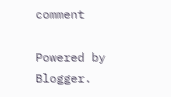comment

Powered by Blogger.